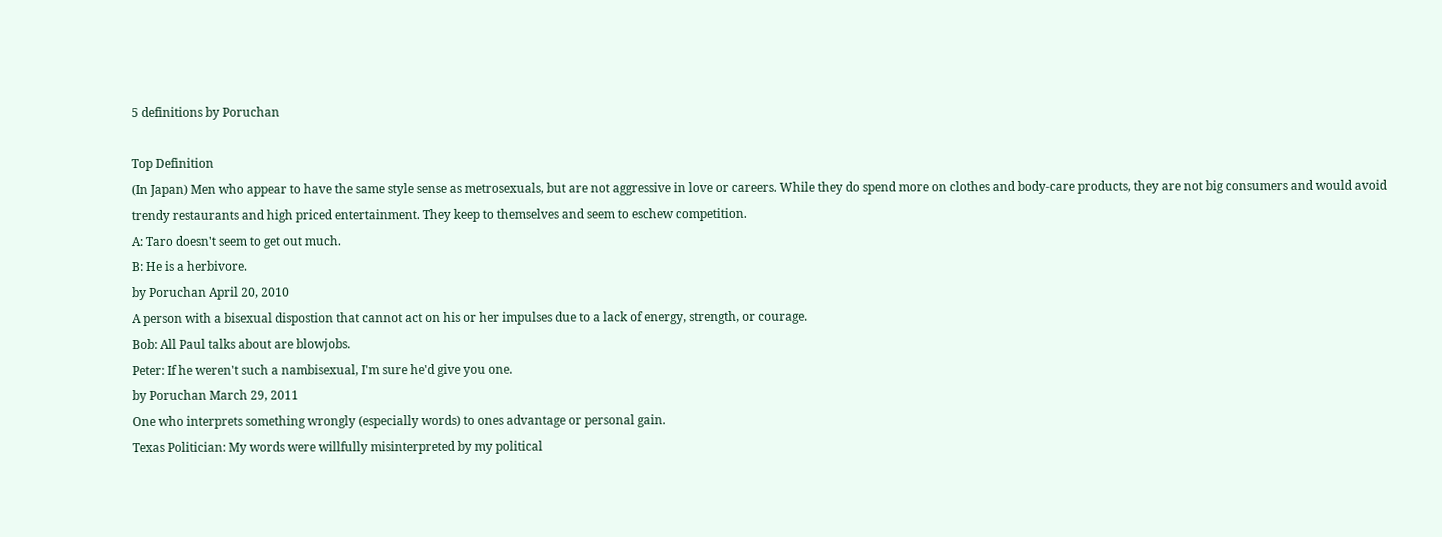5 definitions by Poruchan

Top Definition
(In Japan) Men who appear to have the same style sense as metrosexuals, but are not aggressive in love or careers. While they do spend more on clothes and body-care products, they are not big consumers and would avoid trendy restaurants and high priced entertainment. They keep to themselves and seem to eschew competition.
A: Taro doesn't seem to get out much.
B: He is a herbivore.
by Poruchan April 20, 2010
A person with a bisexual dispostion that cannot act on his or her impulses due to a lack of energy, strength, or courage.
Bob: All Paul talks about are blowjobs.
Peter: If he weren't such a nambisexual, I'm sure he'd give you one.
by Poruchan March 29, 2011
One who interprets something wrongly (especially words) to ones advantage or personal gain.
Texas Politician: My words were willfully misinterpreted by my political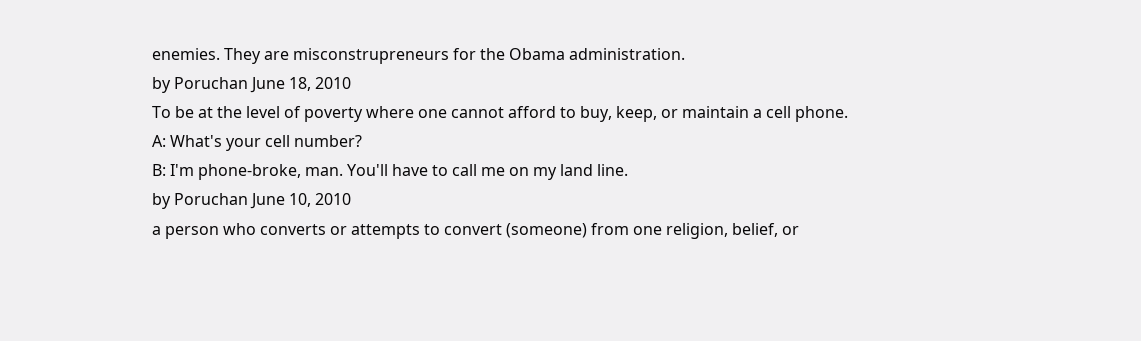enemies. They are misconstrupreneurs for the Obama administration.
by Poruchan June 18, 2010
To be at the level of poverty where one cannot afford to buy, keep, or maintain a cell phone.
A: What's your cell number?
B: I'm phone-broke, man. You'll have to call me on my land line.
by Poruchan June 10, 2010
a person who converts or attempts to convert (someone) from one religion, belief, or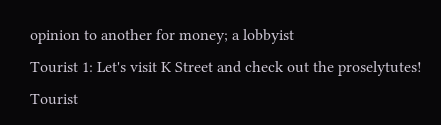opinion to another for money; a lobbyist
Tourist 1: Let's visit K Street and check out the proselytutes!
Tourist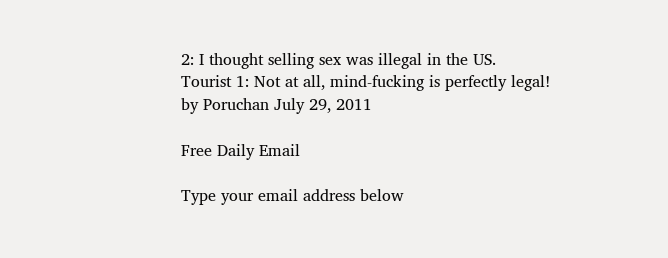2: I thought selling sex was illegal in the US.
Tourist 1: Not at all, mind-fucking is perfectly legal!
by Poruchan July 29, 2011

Free Daily Email

Type your email address below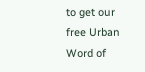to get our free Urban Word of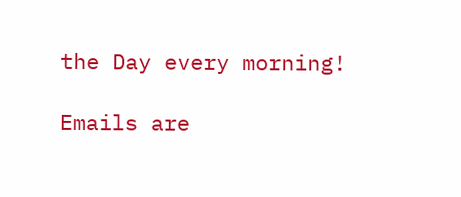the Day every morning!

Emails are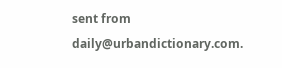sent from daily@urbandictionary.com.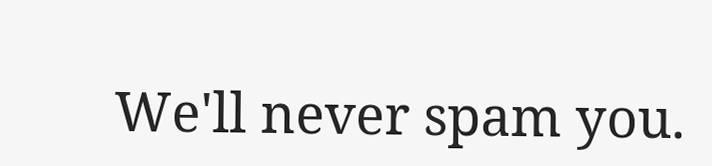We'll never spam you.